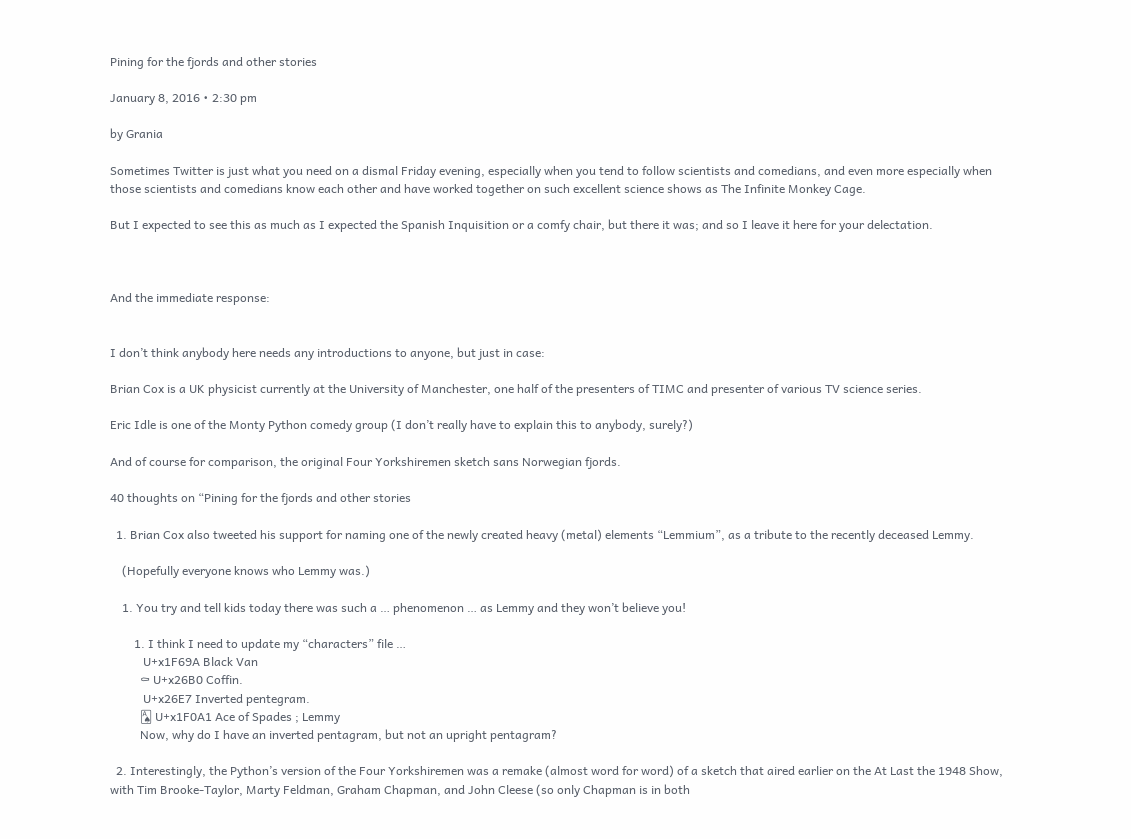Pining for the fjords and other stories

January 8, 2016 • 2:30 pm

by Grania

Sometimes Twitter is just what you need on a dismal Friday evening, especially when you tend to follow scientists and comedians, and even more especially when those scientists and comedians know each other and have worked together on such excellent science shows as The Infinite Monkey Cage.

But I expected to see this as much as I expected the Spanish Inquisition or a comfy chair, but there it was; and so I leave it here for your delectation.



And the immediate response:


I don’t think anybody here needs any introductions to anyone, but just in case:

Brian Cox is a UK physicist currently at the University of Manchester, one half of the presenters of TIMC and presenter of various TV science series.

Eric Idle is one of the Monty Python comedy group (I don’t really have to explain this to anybody, surely?)

And of course for comparison, the original Four Yorkshiremen sketch sans Norwegian fjords.

40 thoughts on “Pining for the fjords and other stories

  1. Brian Cox also tweeted his support for naming one of the newly created heavy (metal) elements “Lemmium”, as a tribute to the recently deceased Lemmy.

    (Hopefully everyone knows who Lemmy was.)

    1. You try and tell kids today there was such a … phenomenon … as Lemmy and they won’t believe you!

        1. I think I need to update my “characters” file …
           U+x1F69A Black Van
          ⚰ U+x26B0 Coffin.
           U+x26E7 Inverted pentegram.
          🂡 U+x1F0A1 Ace of Spades ; Lemmy
          Now, why do I have an inverted pentagram, but not an upright pentagram?

  2. Interestingly, the Python’s version of the Four Yorkshiremen was a remake (almost word for word) of a sketch that aired earlier on the At Last the 1948 Show, with Tim Brooke-Taylor, Marty Feldman, Graham Chapman, and John Cleese (so only Chapman is in both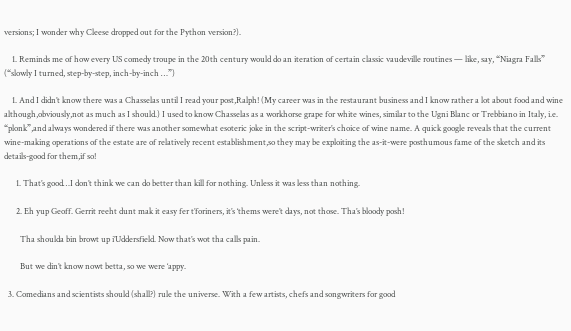versions; I wonder why Cleese dropped out for the Python version?).

    1. Reminds me of how every US comedy troupe in the 20th century would do an iteration of certain classic vaudeville routines — like, say, “Niagra Falls” (“slowly I turned, step-by-step, inch-by-inch …”)

    1. And I didn’t know there was a Chasselas until I read your post,Ralph! (My career was in the restaurant business and I know rather a lot about food and wine although,obviously,not as much as I should.) I used to know Chasselas as a workhorse grape for white wines, similar to the Ugni Blanc or Trebbiano in Italy, i.e. “plonk”,and always wondered if there was another somewhat esoteric joke in the script-writer’s choice of wine name. A quick google reveals that the current wine-making operations of the estate are of relatively recent establishment,so they may be exploiting the as-it-were posthumous fame of the sketch and its details-good for them,if so!

      1. That’s good…I don’t think we can do better than kill for nothing. Unless it was less than nothing.

      2. Eh yup Geoff. Gerrit reeht dunt mak it easy fer t’foriners, it’s ‘thems were’t days, not those. Tha’s bloody posh!

        Tha shoulda bin browt up i’Uddersfield. Now that’s wot tha calls pain.

        But we din’t know nowt betta, so we were ‘appy.

  3. Comedians and scientists should (shall?) rule the universe. With a few artists, chefs and songwriters for good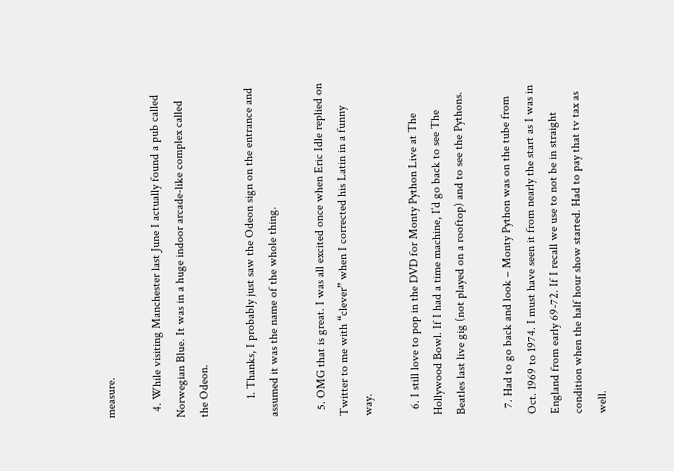measure.

  4. While visiting Manchester last June I actually found a pub called Norwegian Blue. It was in a huge indoor arcade-like complex called the Odeon.

      1. Thanks, I probably just saw the Odeon sign on the entrance and assumed it was the name of the whole thing.

  5. OMG that is great. I was all excited once when Eric Idle replied on Twitter to me with “clever” when I corrected his Latin in a funny way.

  6. I still love to pop in the DVD for Monty Python Live at The Hollywood Bowl. If I had a time machine, I’d go back to see The Beatles last live gig (not played on a rooftop) and to see the Pythons.

  7. Had to go back and look – Monty Python was on the tube from Oct. 1969 to 1974. I must have seen it from nearly the start as I was in England from early 69-72. If I recall we use to not be in straight condition when the half hour show started. Had to pay that tv tax as well.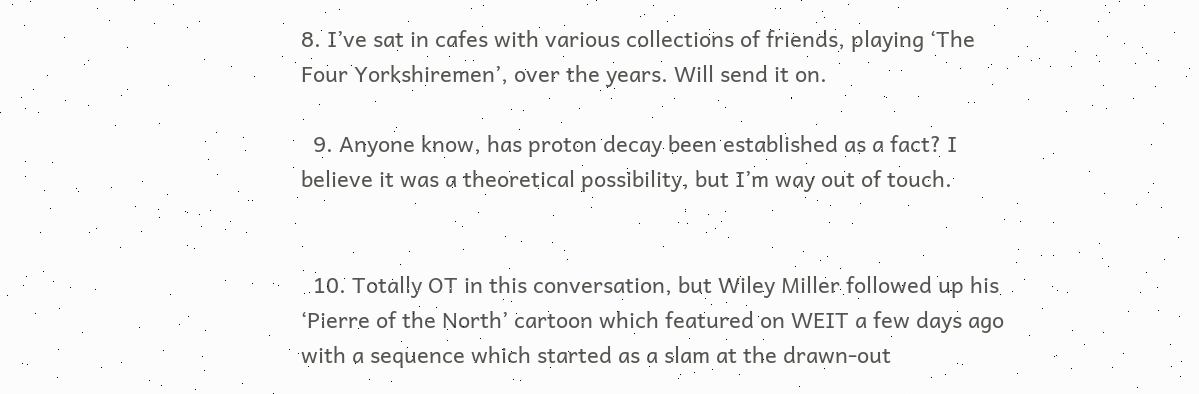8. I’ve sat in cafes with various collections of friends, playing ‘The Four Yorkshiremen’, over the years. Will send it on.

  9. Anyone know, has proton decay been established as a fact? I believe it was a theoretical possibility, but I’m way out of touch.


  10. Totally OT in this conversation, but Wiley Miller followed up his ‘Pierre of the North’ cartoon which featured on WEIT a few days ago with a sequence which started as a slam at the drawn-out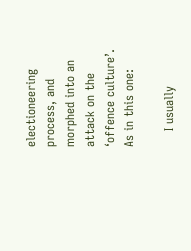electioneering process, and morphed into an attack on the ‘offence culture’. As in this one:

    I usually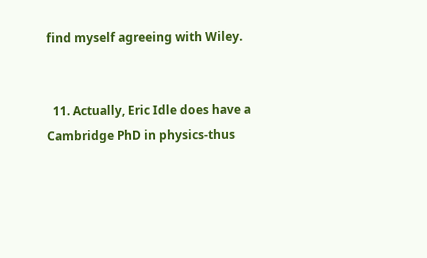find myself agreeing with Wiley.


  11. Actually, Eric Idle does have a Cambridge PhD in physics-thus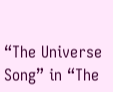“The Universe Song” in “The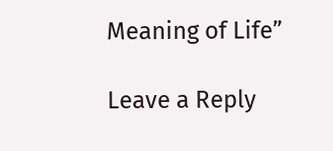Meaning of Life”

Leave a Reply